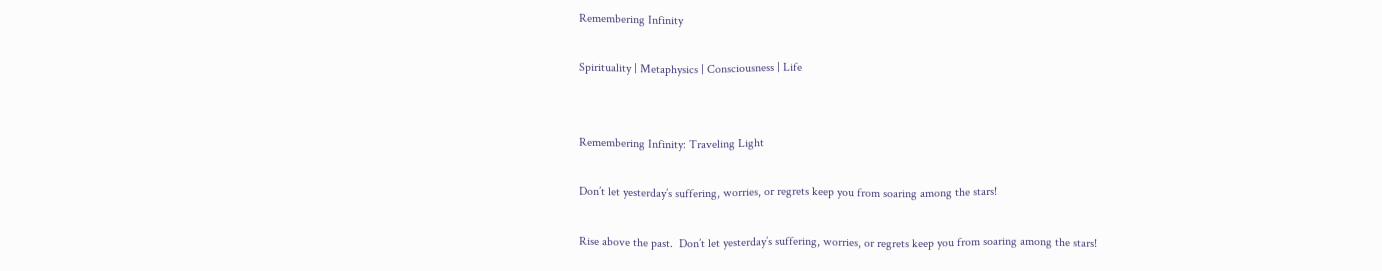Remembering Infinity

Spirituality | Metaphysics | Consciousness | Life


Remembering Infinity: Traveling Light

Don’t let yesterday’s suffering, worries, or regrets keep you from soaring among the stars!

Rise above the past.  Don’t let yesterday’s suffering, worries, or regrets keep you from soaring among the stars!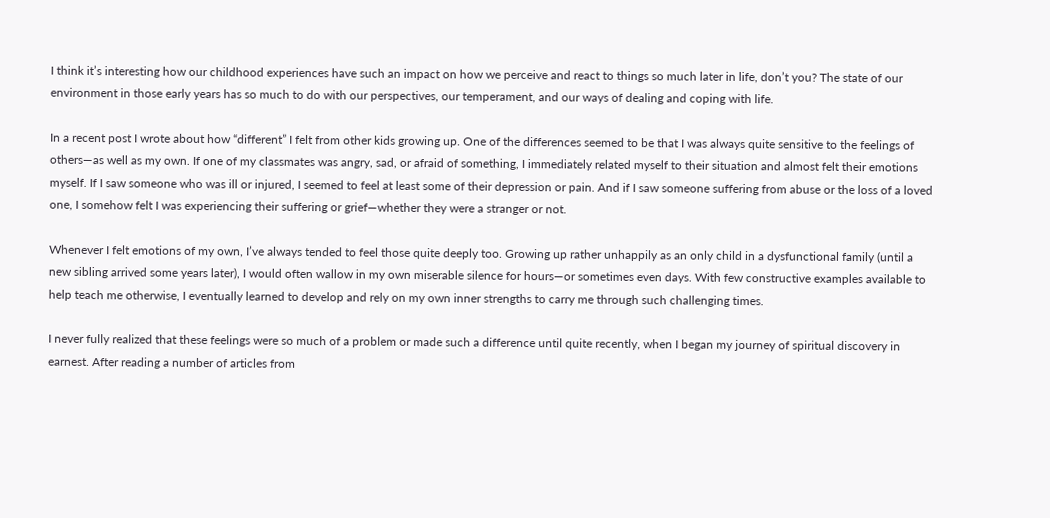I think it’s interesting how our childhood experiences have such an impact on how we perceive and react to things so much later in life, don’t you? The state of our environment in those early years has so much to do with our perspectives, our temperament, and our ways of dealing and coping with life.

In a recent post I wrote about how “different” I felt from other kids growing up. One of the differences seemed to be that I was always quite sensitive to the feelings of others—as well as my own. If one of my classmates was angry, sad, or afraid of something, I immediately related myself to their situation and almost felt their emotions myself. If I saw someone who was ill or injured, I seemed to feel at least some of their depression or pain. And if I saw someone suffering from abuse or the loss of a loved one, I somehow felt I was experiencing their suffering or grief—whether they were a stranger or not.

Whenever I felt emotions of my own, I’ve always tended to feel those quite deeply too. Growing up rather unhappily as an only child in a dysfunctional family (until a new sibling arrived some years later), I would often wallow in my own miserable silence for hours—or sometimes even days. With few constructive examples available to help teach me otherwise, I eventually learned to develop and rely on my own inner strengths to carry me through such challenging times.

I never fully realized that these feelings were so much of a problem or made such a difference until quite recently, when I began my journey of spiritual discovery in earnest. After reading a number of articles from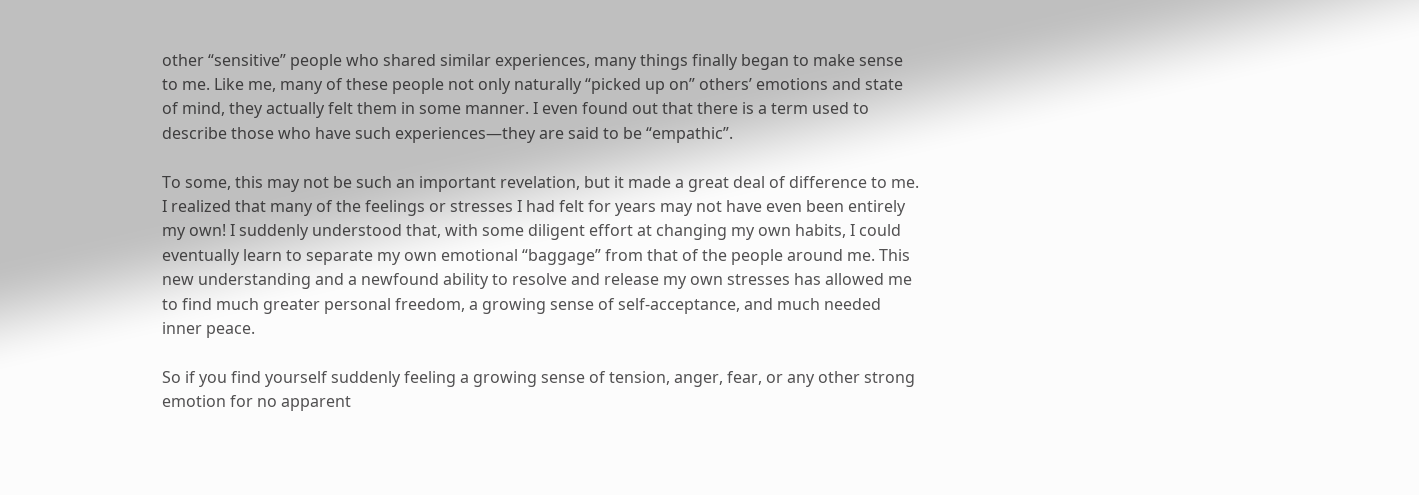other “sensitive” people who shared similar experiences, many things finally began to make sense to me. Like me, many of these people not only naturally “picked up on” others’ emotions and state of mind, they actually felt them in some manner. I even found out that there is a term used to describe those who have such experiences—they are said to be “empathic”.

To some, this may not be such an important revelation, but it made a great deal of difference to me. I realized that many of the feelings or stresses I had felt for years may not have even been entirely my own! I suddenly understood that, with some diligent effort at changing my own habits, I could eventually learn to separate my own emotional “baggage” from that of the people around me. This new understanding and a newfound ability to resolve and release my own stresses has allowed me to find much greater personal freedom, a growing sense of self-acceptance, and much needed inner peace.

So if you find yourself suddenly feeling a growing sense of tension, anger, fear, or any other strong emotion for no apparent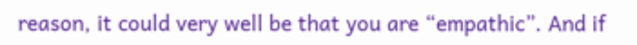reason, it could very well be that you are “empathic”. And if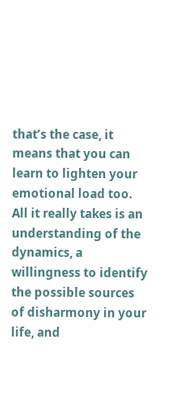that’s the case, it means that you can learn to lighten your emotional load too. All it really takes is an understanding of the dynamics, a willingness to identify the possible sources of disharmony in your life, and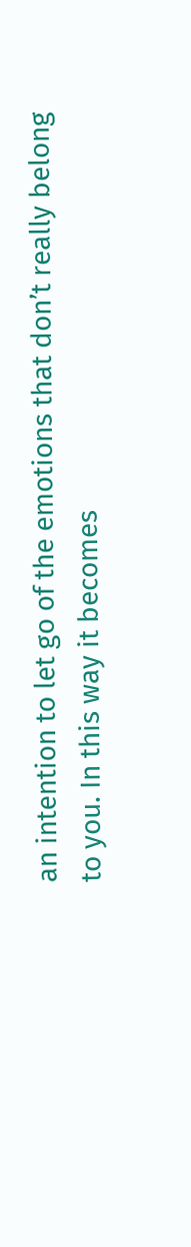an intention to let go of the emotions that don’t really belong to you. In this way it becomes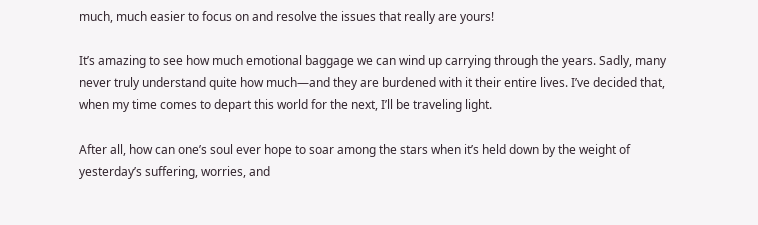much, much easier to focus on and resolve the issues that really are yours!

It’s amazing to see how much emotional baggage we can wind up carrying through the years. Sadly, many never truly understand quite how much—and they are burdened with it their entire lives. I’ve decided that, when my time comes to depart this world for the next, I’ll be traveling light.

After all, how can one’s soul ever hope to soar among the stars when it’s held down by the weight of yesterday’s suffering, worries, and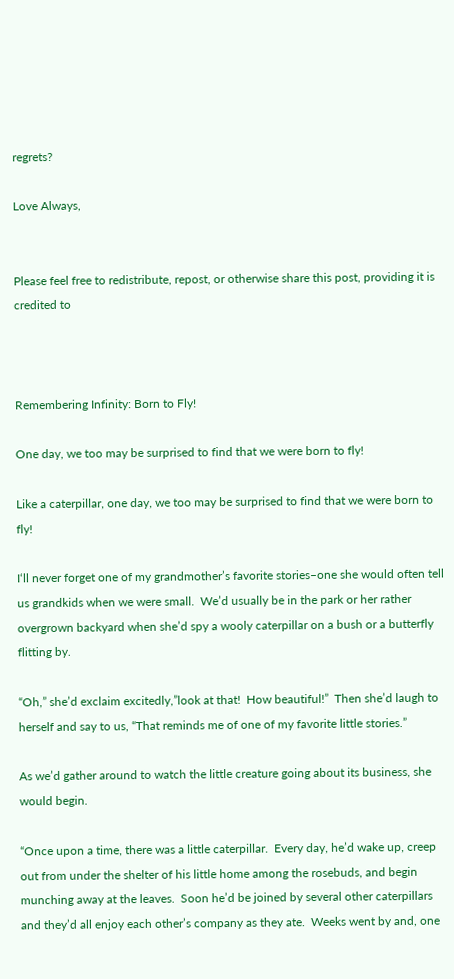regrets?

Love Always,


Please feel free to redistribute, repost, or otherwise share this post, providing it is credited to



Remembering Infinity: Born to Fly!

One day, we too may be surprised to find that we were born to fly!

Like a caterpillar, one day, we too may be surprised to find that we were born to fly!

I‘ll never forget one of my grandmother’s favorite stories–one she would often tell us grandkids when we were small.  We’d usually be in the park or her rather overgrown backyard when she’d spy a wooly caterpillar on a bush or a butterfly flitting by.

“Oh,” she’d exclaim excitedly,”look at that!  How beautiful!”  Then she’d laugh to herself and say to us, “That reminds me of one of my favorite little stories.”

As we’d gather around to watch the little creature going about its business, she would begin.

“Once upon a time, there was a little caterpillar.  Every day, he’d wake up, creep out from under the shelter of his little home among the rosebuds, and begin munching away at the leaves.  Soon he’d be joined by several other caterpillars and they’d all enjoy each other’s company as they ate.  Weeks went by and, one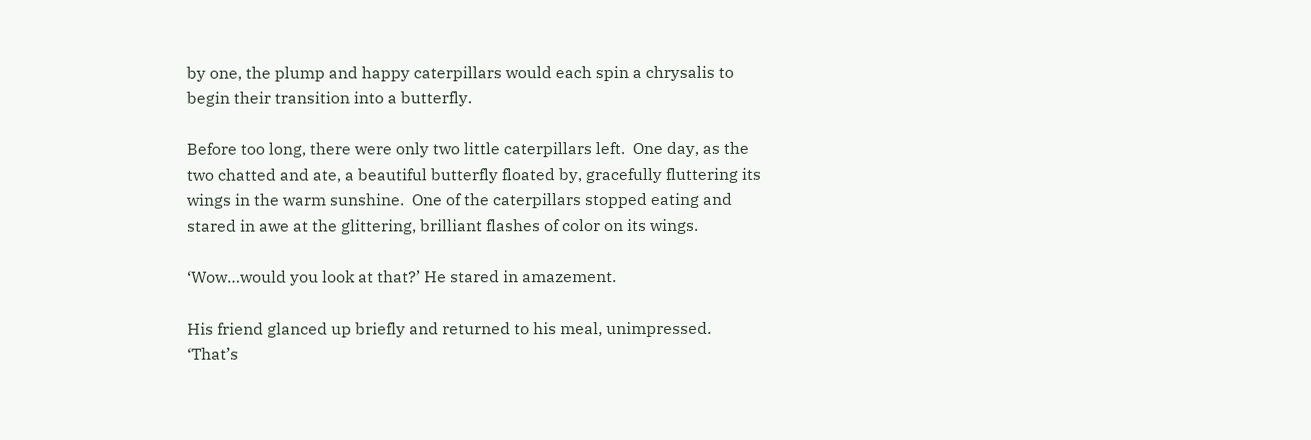by one, the plump and happy caterpillars would each spin a chrysalis to begin their transition into a butterfly.

Before too long, there were only two little caterpillars left.  One day, as the two chatted and ate, a beautiful butterfly floated by, gracefully fluttering its wings in the warm sunshine.  One of the caterpillars stopped eating and stared in awe at the glittering, brilliant flashes of color on its wings.

‘Wow…would you look at that?’ He stared in amazement.

His friend glanced up briefly and returned to his meal, unimpressed.  ‘That’s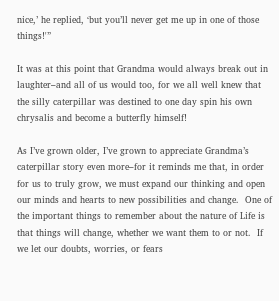nice,’ he replied, ‘but you’ll never get me up in one of those things!'”

It was at this point that Grandma would always break out in laughter–and all of us would too, for we all well knew that the silly caterpillar was destined to one day spin his own chrysalis and become a butterfly himself!

As I’ve grown older, I’ve grown to appreciate Grandma’s caterpillar story even more–for it reminds me that, in order for us to truly grow, we must expand our thinking and open our minds and hearts to new possibilities and change.  One of the important things to remember about the nature of Life is that things will change, whether we want them to or not.  If we let our doubts, worries, or fears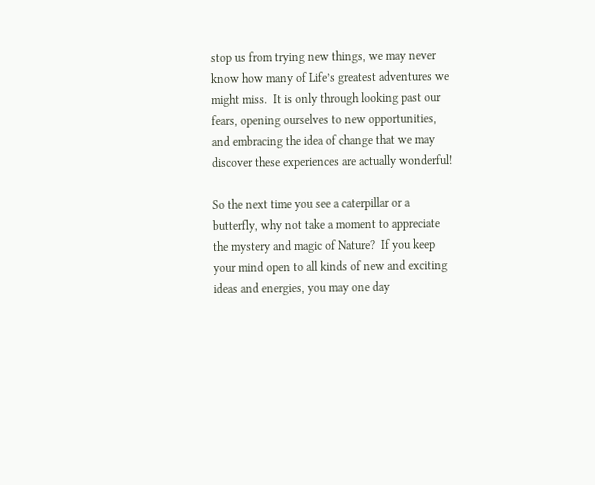stop us from trying new things, we may never know how many of Life’s greatest adventures we might miss.  It is only through looking past our fears, opening ourselves to new opportunities, and embracing the idea of change that we may discover these experiences are actually wonderful!

So the next time you see a caterpillar or a butterfly, why not take a moment to appreciate the mystery and magic of Nature?  If you keep your mind open to all kinds of new and exciting ideas and energies, you may one day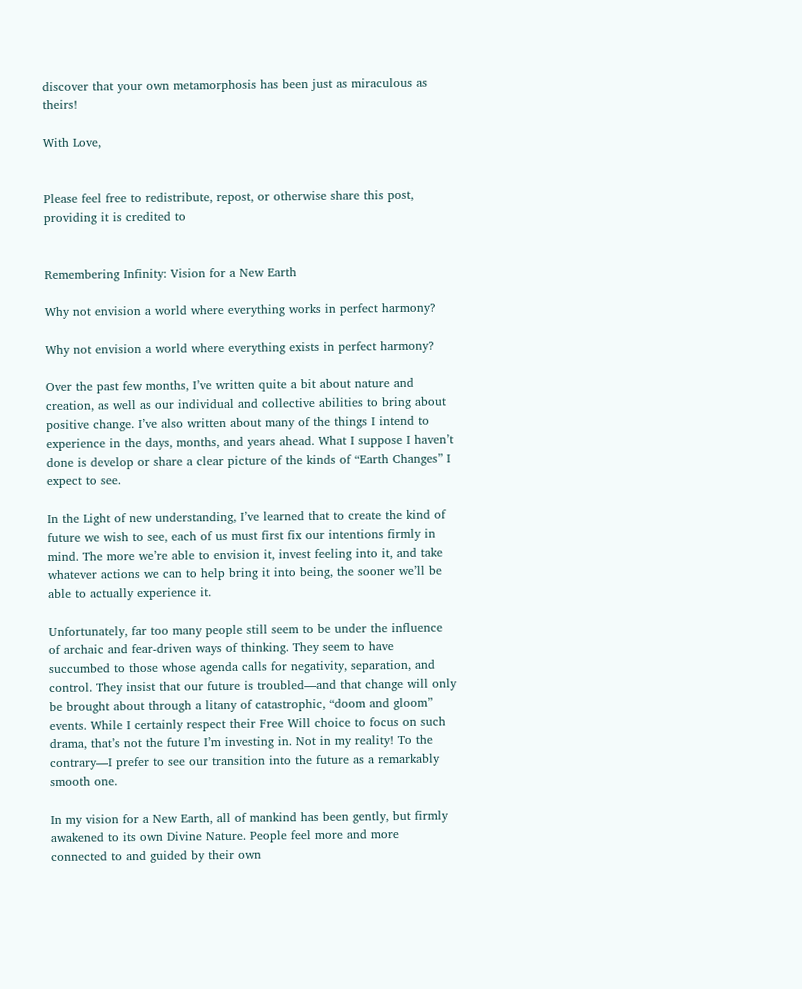discover that your own metamorphosis has been just as miraculous as theirs!

With Love,


Please feel free to redistribute, repost, or otherwise share this post, providing it is credited to


Remembering Infinity: Vision for a New Earth

Why not envision a world where everything works in perfect harmony?

Why not envision a world where everything exists in perfect harmony?

Over the past few months, I’ve written quite a bit about nature and creation, as well as our individual and collective abilities to bring about positive change. I’ve also written about many of the things I intend to experience in the days, months, and years ahead. What I suppose I haven’t done is develop or share a clear picture of the kinds of “Earth Changes” I expect to see.

In the Light of new understanding, I’ve learned that to create the kind of future we wish to see, each of us must first fix our intentions firmly in mind. The more we’re able to envision it, invest feeling into it, and take whatever actions we can to help bring it into being, the sooner we’ll be able to actually experience it.

Unfortunately, far too many people still seem to be under the influence of archaic and fear-driven ways of thinking. They seem to have succumbed to those whose agenda calls for negativity, separation, and control. They insist that our future is troubled—and that change will only be brought about through a litany of catastrophic, “doom and gloom” events. While I certainly respect their Free Will choice to focus on such drama, that’s not the future I’m investing in. Not in my reality! To the contrary—I prefer to see our transition into the future as a remarkably smooth one.

In my vision for a New Earth, all of mankind has been gently, but firmly awakened to its own Divine Nature. People feel more and more connected to and guided by their own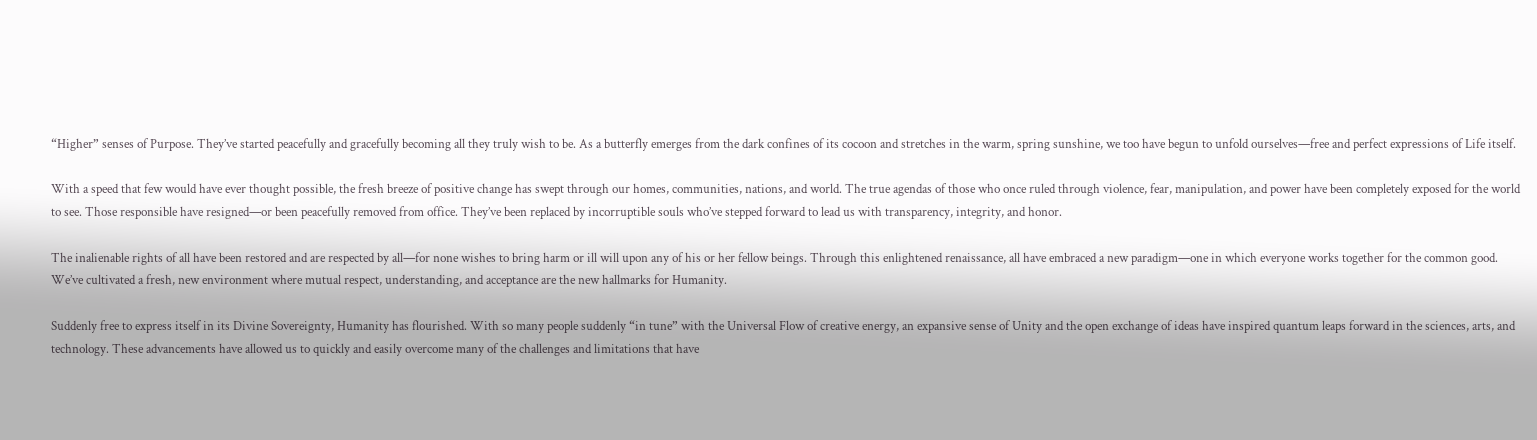“Higher” senses of Purpose. They’ve started peacefully and gracefully becoming all they truly wish to be. As a butterfly emerges from the dark confines of its cocoon and stretches in the warm, spring sunshine, we too have begun to unfold ourselves—free and perfect expressions of Life itself.

With a speed that few would have ever thought possible, the fresh breeze of positive change has swept through our homes, communities, nations, and world. The true agendas of those who once ruled through violence, fear, manipulation, and power have been completely exposed for the world to see. Those responsible have resigned—or been peacefully removed from office. They’ve been replaced by incorruptible souls who’ve stepped forward to lead us with transparency, integrity, and honor.

The inalienable rights of all have been restored and are respected by all—for none wishes to bring harm or ill will upon any of his or her fellow beings. Through this enlightened renaissance, all have embraced a new paradigm—one in which everyone works together for the common good. We’ve cultivated a fresh, new environment where mutual respect, understanding, and acceptance are the new hallmarks for Humanity.

Suddenly free to express itself in its Divine Sovereignty, Humanity has flourished. With so many people suddenly “in tune” with the Universal Flow of creative energy, an expansive sense of Unity and the open exchange of ideas have inspired quantum leaps forward in the sciences, arts, and technology. These advancements have allowed us to quickly and easily overcome many of the challenges and limitations that have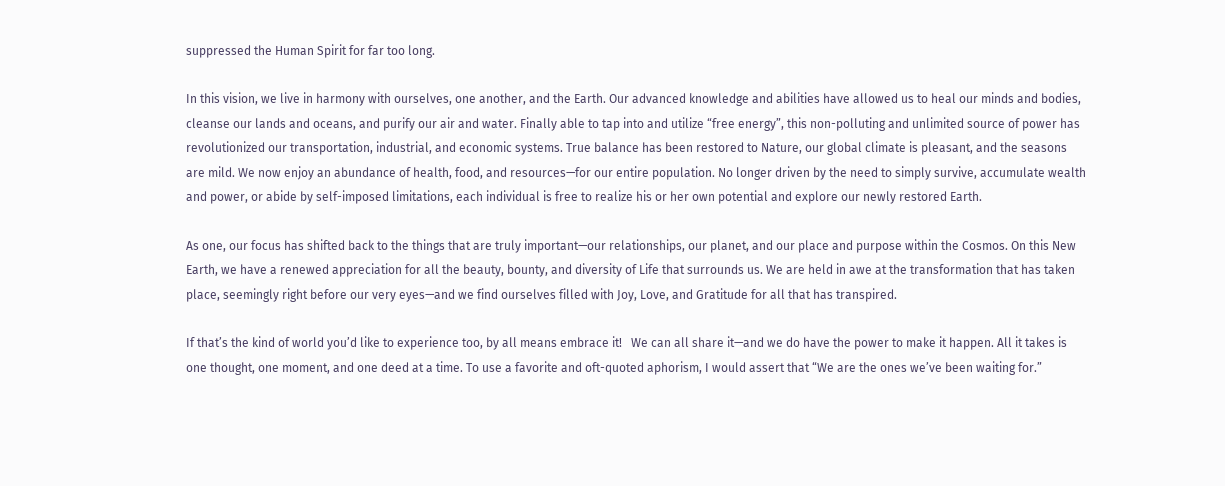suppressed the Human Spirit for far too long.

In this vision, we live in harmony with ourselves, one another, and the Earth. Our advanced knowledge and abilities have allowed us to heal our minds and bodies, cleanse our lands and oceans, and purify our air and water. Finally able to tap into and utilize “free energy”, this non-polluting and unlimited source of power has revolutionized our transportation, industrial, and economic systems. True balance has been restored to Nature, our global climate is pleasant, and the seasons are mild. We now enjoy an abundance of health, food, and resources—for our entire population. No longer driven by the need to simply survive, accumulate wealth and power, or abide by self-imposed limitations, each individual is free to realize his or her own potential and explore our newly restored Earth.

As one, our focus has shifted back to the things that are truly important—our relationships, our planet, and our place and purpose within the Cosmos. On this New Earth, we have a renewed appreciation for all the beauty, bounty, and diversity of Life that surrounds us. We are held in awe at the transformation that has taken place, seemingly right before our very eyes—and we find ourselves filled with Joy, Love, and Gratitude for all that has transpired.

If that’s the kind of world you’d like to experience too, by all means embrace it!   We can all share it—and we do have the power to make it happen. All it takes is one thought, one moment, and one deed at a time. To use a favorite and oft-quoted aphorism, I would assert that “We are the ones we’ve been waiting for.”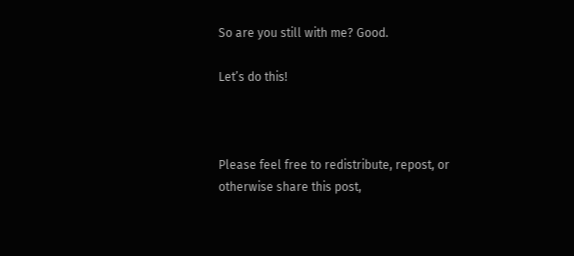So are you still with me? Good.

Let’s do this!



Please feel free to redistribute, repost, or otherwise share this post,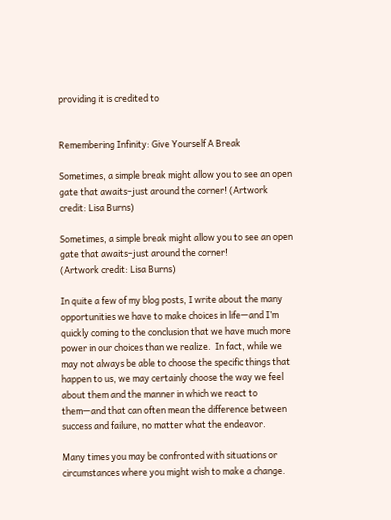providing it is credited to


Remembering Infinity: Give Yourself A Break

Sometimes, a simple break might allow you to see an open gate that awaits–just around the corner! (Artwork credit: Lisa Burns)

Sometimes, a simple break might allow you to see an open gate that awaits–just around the corner!
(Artwork credit: Lisa Burns)

In quite a few of my blog posts, I write about the many opportunities we have to make choices in life—and I’m quickly coming to the conclusion that we have much more power in our choices than we realize.  In fact, while we may not always be able to choose the specific things that happen to us, we may certainly choose the way we feel about them and the manner in which we react to them—and that can often mean the difference between success and failure, no matter what the endeavor.

Many times you may be confronted with situations or circumstances where you might wish to make a change.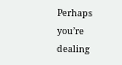Perhaps you’re dealing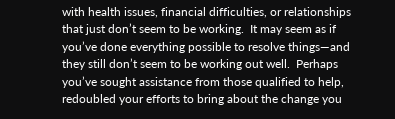with health issues, financial difficulties, or relationships that just don’t seem to be working.  It may seem as if you’ve done everything possible to resolve things—and they still don’t seem to be working out well.  Perhaps you’ve sought assistance from those qualified to help, redoubled your efforts to bring about the change you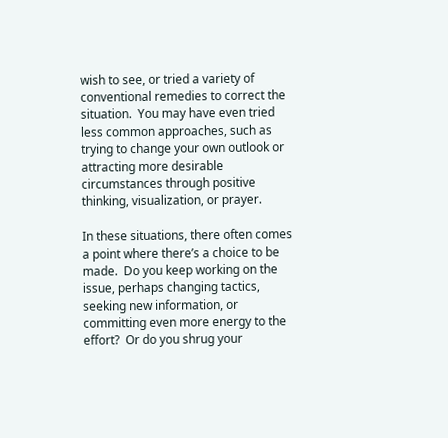wish to see, or tried a variety of conventional remedies to correct the situation.  You may have even tried less common approaches, such as trying to change your own outlook or attracting more desirable circumstances through positive thinking, visualization, or prayer.

In these situations, there often comes a point where there’s a choice to be made.  Do you keep working on the issue, perhaps changing tactics, seeking new information, or committing even more energy to the effort?  Or do you shrug your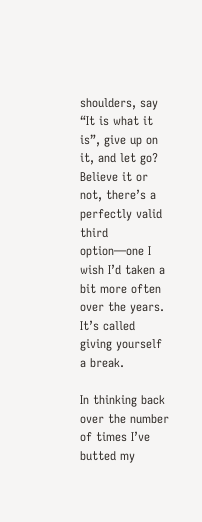shoulders, say “It is what it is”, give up on it, and let go?  Believe it or not, there’s a perfectly valid third option—one I wish I’d taken a bit more often over the years.  It’s called giving yourself a break.

In thinking back over the number of times I’ve butted my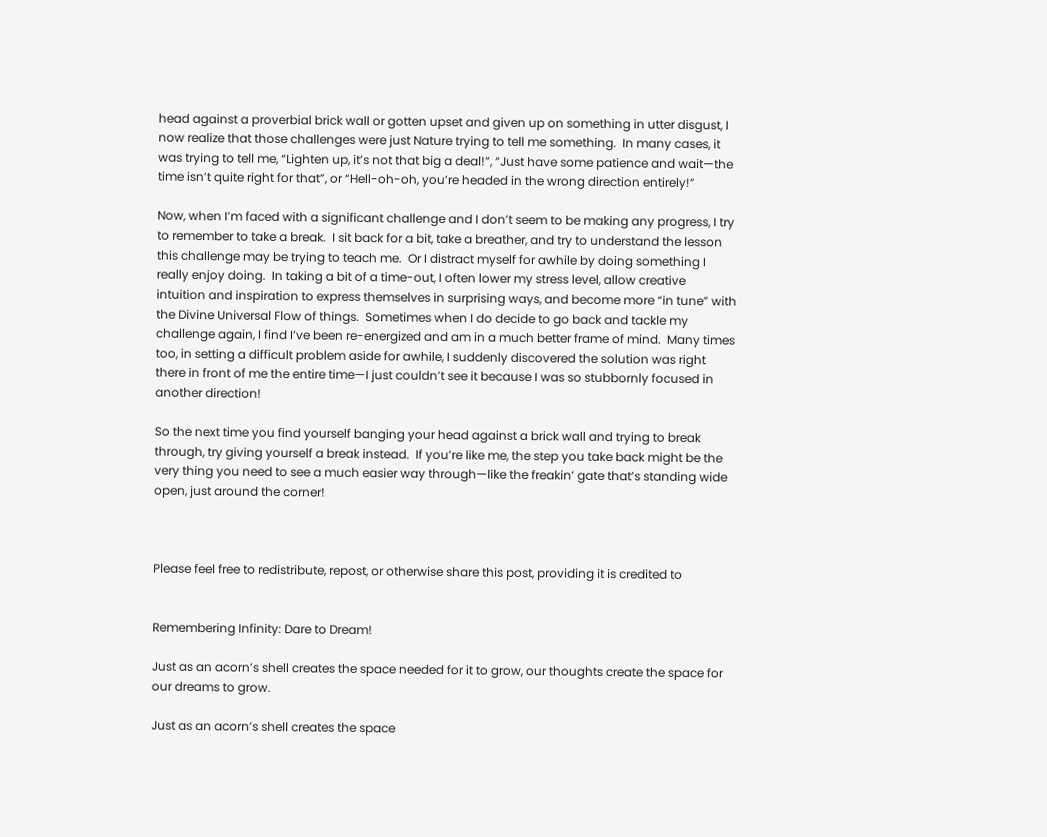head against a proverbial brick wall or gotten upset and given up on something in utter disgust, I now realize that those challenges were just Nature trying to tell me something.  In many cases, it was trying to tell me, “Lighten up, it’s not that big a deal!”, “Just have some patience and wait—the time isn’t quite right for that”, or “Hell-oh-oh, you’re headed in the wrong direction entirely!”

Now, when I’m faced with a significant challenge and I don’t seem to be making any progress, I try to remember to take a break.  I sit back for a bit, take a breather, and try to understand the lesson this challenge may be trying to teach me.  Or I distract myself for awhile by doing something I really enjoy doing.  In taking a bit of a time-out, I often lower my stress level, allow creative intuition and inspiration to express themselves in surprising ways, and become more “in tune” with the Divine Universal Flow of things.  Sometimes when I do decide to go back and tackle my challenge again, I find I’ve been re-energized and am in a much better frame of mind.  Many times too, in setting a difficult problem aside for awhile, I suddenly discovered the solution was right there in front of me the entire time—I just couldn’t see it because I was so stubbornly focused in another direction!

So the next time you find yourself banging your head against a brick wall and trying to break through, try giving yourself a break instead.  If you’re like me, the step you take back might be the very thing you need to see a much easier way through—like the freakin’ gate that’s standing wide open, just around the corner!



Please feel free to redistribute, repost, or otherwise share this post, providing it is credited to


Remembering Infinity: Dare to Dream!

Just as an acorn’s shell creates the space needed for it to grow, our thoughts create the space for our dreams to grow.

Just as an acorn’s shell creates the space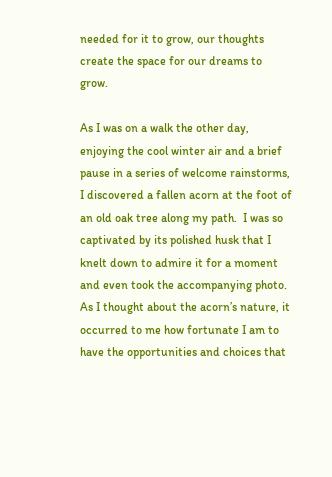needed for it to grow, our thoughts create the space for our dreams to grow.

As I was on a walk the other day, enjoying the cool winter air and a brief pause in a series of welcome rainstorms, I discovered a fallen acorn at the foot of an old oak tree along my path.  I was so captivated by its polished husk that I knelt down to admire it for a moment and even took the accompanying photo.  As I thought about the acorn’s nature, it occurred to me how fortunate I am to have the opportunities and choices that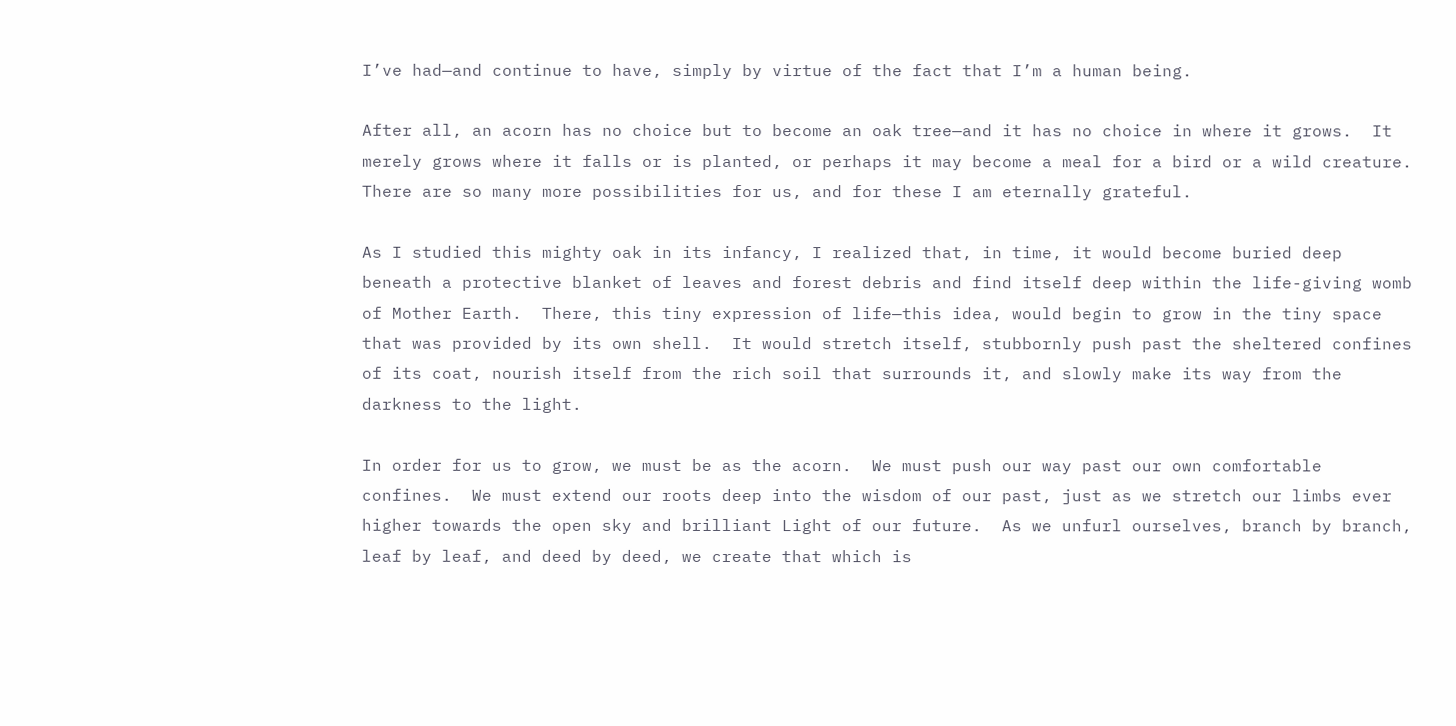I’ve had—and continue to have, simply by virtue of the fact that I’m a human being.

After all, an acorn has no choice but to become an oak tree—and it has no choice in where it grows.  It merely grows where it falls or is planted, or perhaps it may become a meal for a bird or a wild creature.  There are so many more possibilities for us, and for these I am eternally grateful.

As I studied this mighty oak in its infancy, I realized that, in time, it would become buried deep beneath a protective blanket of leaves and forest debris and find itself deep within the life-giving womb of Mother Earth.  There, this tiny expression of life—this idea, would begin to grow in the tiny space that was provided by its own shell.  It would stretch itself, stubbornly push past the sheltered confines of its coat, nourish itself from the rich soil that surrounds it, and slowly make its way from the darkness to the light.

In order for us to grow, we must be as the acorn.  We must push our way past our own comfortable confines.  We must extend our roots deep into the wisdom of our past, just as we stretch our limbs ever higher towards the open sky and brilliant Light of our future.  As we unfurl ourselves, branch by branch, leaf by leaf, and deed by deed, we create that which is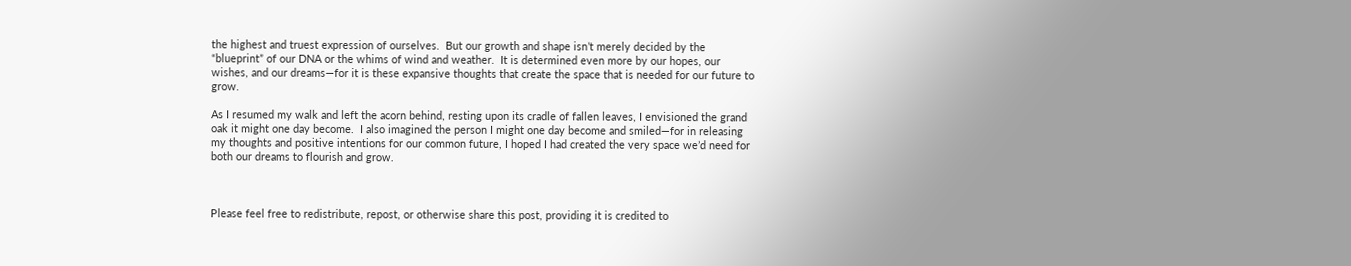the highest and truest expression of ourselves.  But our growth and shape isn’t merely decided by the “blueprint” of our DNA or the whims of wind and weather.  It is determined even more by our hopes, our wishes, and our dreams—for it is these expansive thoughts that create the space that is needed for our future to grow.

As I resumed my walk and left the acorn behind, resting upon its cradle of fallen leaves, I envisioned the grand oak it might one day become.  I also imagined the person I might one day become and smiled—for in releasing my thoughts and positive intentions for our common future, I hoped I had created the very space we’d need for both our dreams to flourish and grow.



Please feel free to redistribute, repost, or otherwise share this post, providing it is credited to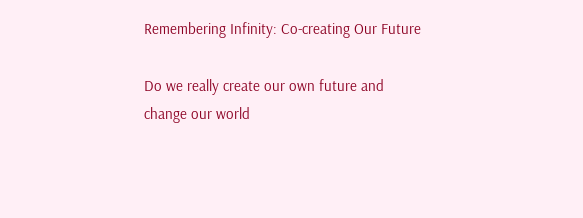Remembering Infinity: Co-creating Our Future

Do we really create our own future and change our world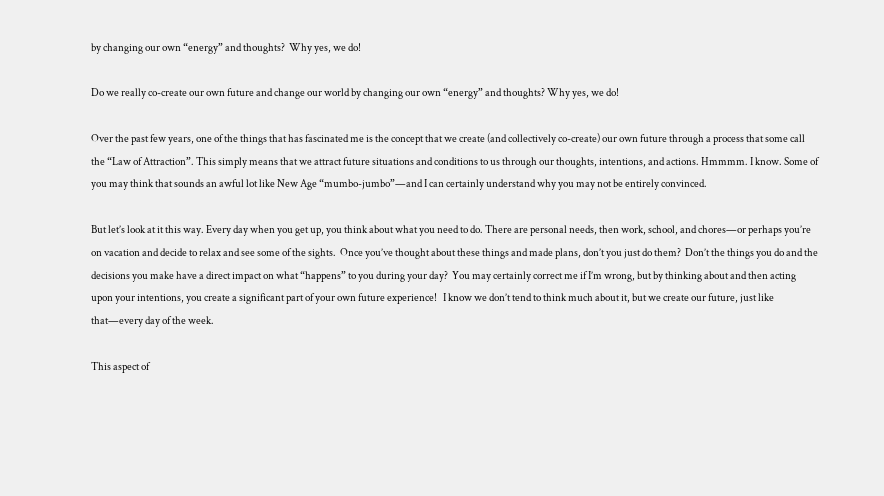by changing our own “energy” and thoughts?  Why yes, we do!

Do we really co-create our own future and change our world by changing our own “energy” and thoughts? Why yes, we do!

Over the past few years, one of the things that has fascinated me is the concept that we create (and collectively co-create) our own future through a process that some call the “Law of Attraction”. This simply means that we attract future situations and conditions to us through our thoughts, intentions, and actions. Hmmmm. I know. Some of you may think that sounds an awful lot like New Age “mumbo-jumbo”—and I can certainly understand why you may not be entirely convinced.

But let’s look at it this way. Every day when you get up, you think about what you need to do. There are personal needs, then work, school, and chores—or perhaps you’re on vacation and decide to relax and see some of the sights.  Once you’ve thought about these things and made plans, don’t you just do them?  Don’t the things you do and the decisions you make have a direct impact on what “happens” to you during your day?  You may certainly correct me if I’m wrong, but by thinking about and then acting upon your intentions, you create a significant part of your own future experience!   I know we don’t tend to think much about it, but we create our future, just like that—every day of the week.

This aspect of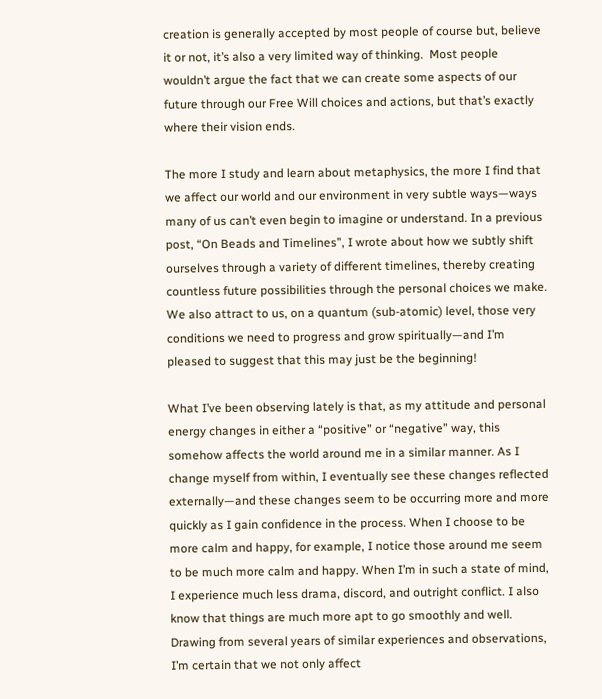creation is generally accepted by most people of course but, believe it or not, it’s also a very limited way of thinking.  Most people wouldn’t argue the fact that we can create some aspects of our future through our Free Will choices and actions, but that’s exactly where their vision ends.

The more I study and learn about metaphysics, the more I find that we affect our world and our environment in very subtle ways—ways many of us can’t even begin to imagine or understand. In a previous post, “On Beads and Timelines”, I wrote about how we subtly shift ourselves through a variety of different timelines, thereby creating countless future possibilities through the personal choices we make. We also attract to us, on a quantum (sub-atomic) level, those very conditions we need to progress and grow spiritually—and I’m pleased to suggest that this may just be the beginning!

What I’ve been observing lately is that, as my attitude and personal energy changes in either a “positive” or “negative” way, this somehow affects the world around me in a similar manner. As I change myself from within, I eventually see these changes reflected externally—and these changes seem to be occurring more and more quickly as I gain confidence in the process. When I choose to be more calm and happy, for example, I notice those around me seem to be much more calm and happy. When I’m in such a state of mind, I experience much less drama, discord, and outright conflict. I also know that things are much more apt to go smoothly and well. Drawing from several years of similar experiences and observations, I’m certain that we not only affect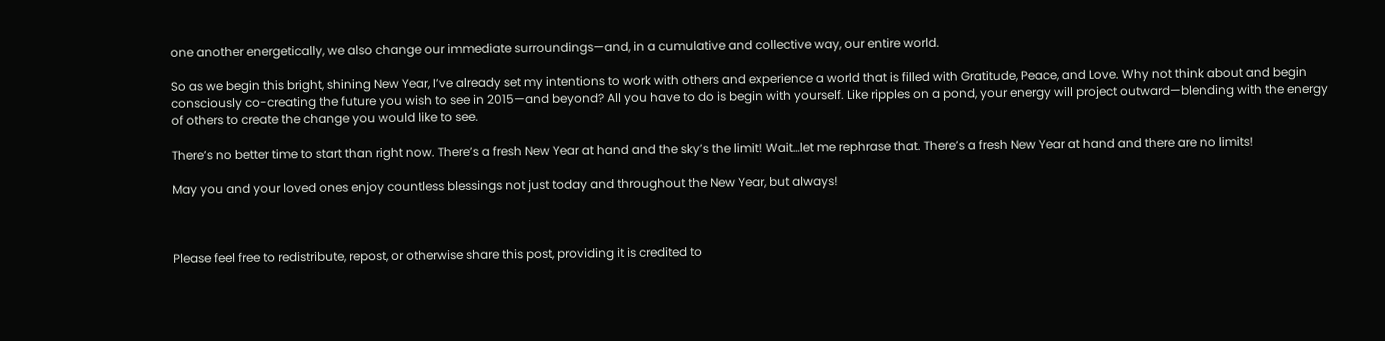one another energetically, we also change our immediate surroundings—and, in a cumulative and collective way, our entire world.

So as we begin this bright, shining New Year, I’ve already set my intentions to work with others and experience a world that is filled with Gratitude, Peace, and Love. Why not think about and begin consciously co-creating the future you wish to see in 2015—and beyond? All you have to do is begin with yourself. Like ripples on a pond, your energy will project outward—blending with the energy of others to create the change you would like to see.

There’s no better time to start than right now. There’s a fresh New Year at hand and the sky’s the limit! Wait…let me rephrase that. There’s a fresh New Year at hand and there are no limits!

May you and your loved ones enjoy countless blessings not just today and throughout the New Year, but always!



Please feel free to redistribute, repost, or otherwise share this post, providing it is credited to